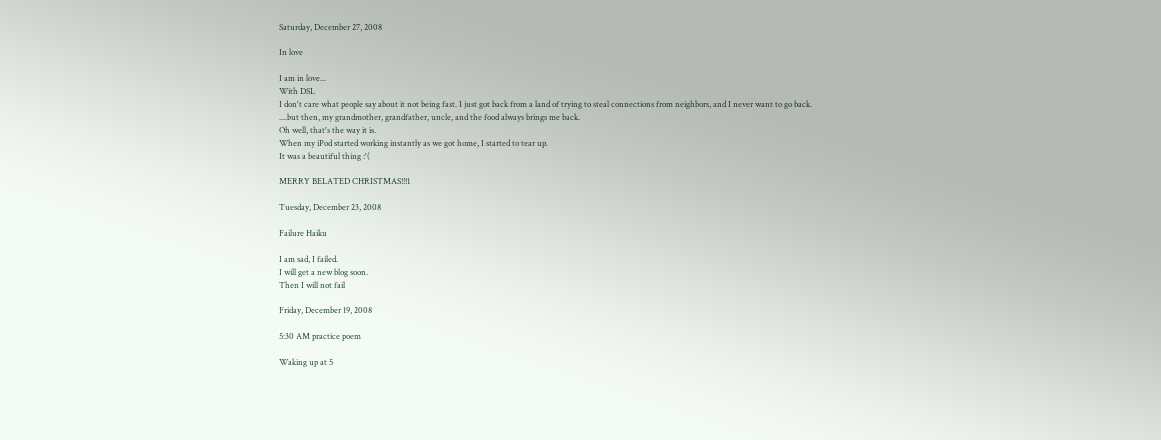Saturday, December 27, 2008

In love

I am in love...
With DSL
I don't care what people say about it not being fast. I just got back from a land of trying to steal connections from neighbors, and I never want to go back.
....but then, my grandmother, grandfather, uncle, and the food always brings me back.
Oh well, that's the way it is.
When my iPod started working instantly as we got home, I started to tear up.
It was a beautiful thing :'(

MERRY BELATED CHRISTMAS!!!1

Tuesday, December 23, 2008

Failure Haiku

I am sad, I failed.
I will get a new blog soon.
Then I will not fail

Friday, December 19, 2008

5:30 AM practice poem

Waking up at 5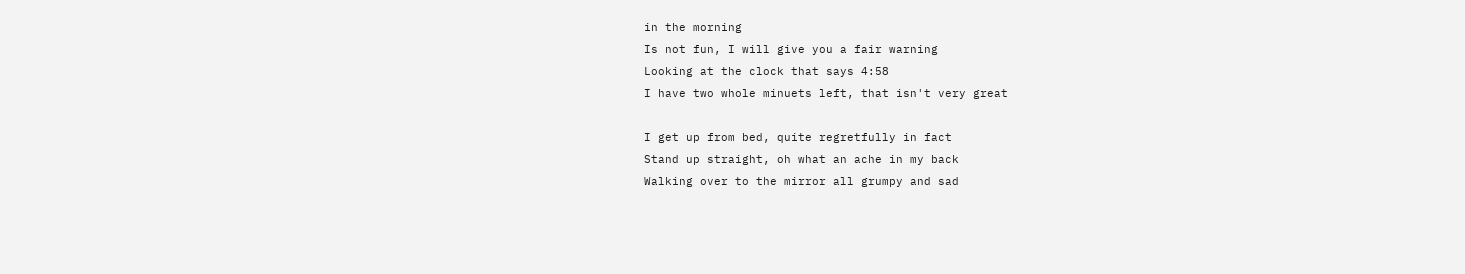in the morning
Is not fun, I will give you a fair warning
Looking at the clock that says 4:58
I have two whole minuets left, that isn't very great

I get up from bed, quite regretfully in fact
Stand up straight, oh what an ache in my back
Walking over to the mirror all grumpy and sad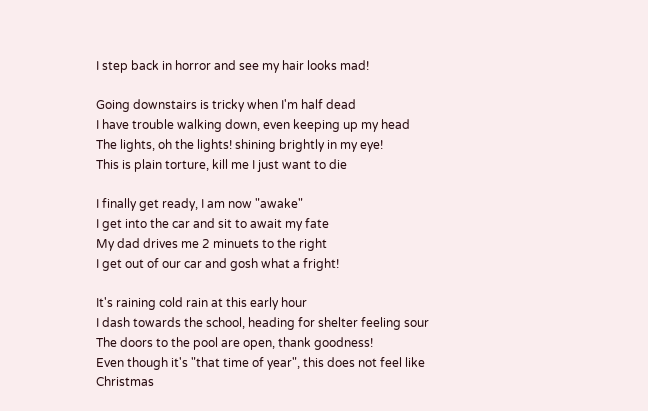I step back in horror and see my hair looks mad!

Going downstairs is tricky when I'm half dead
I have trouble walking down, even keeping up my head
The lights, oh the lights! shining brightly in my eye!
This is plain torture, kill me I just want to die

I finally get ready, I am now "awake"
I get into the car and sit to await my fate
My dad drives me 2 minuets to the right
I get out of our car and gosh what a fright!

It's raining cold rain at this early hour
I dash towards the school, heading for shelter feeling sour
The doors to the pool are open, thank goodness!
Even though it's "that time of year", this does not feel like Christmas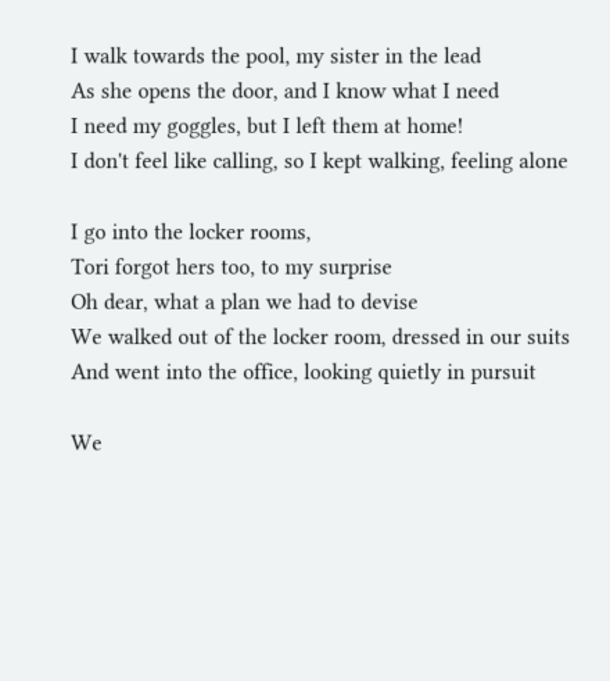I walk towards the pool, my sister in the lead
As she opens the door, and I know what I need
I need my goggles, but I left them at home!
I don't feel like calling, so I kept walking, feeling alone

I go into the locker rooms,
Tori forgot hers too, to my surprise
Oh dear, what a plan we had to devise
We walked out of the locker room, dressed in our suits
And went into the office, looking quietly in pursuit

We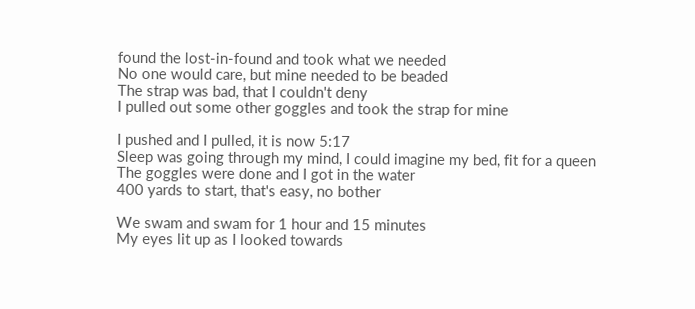found the lost-in-found and took what we needed
No one would care, but mine needed to be beaded
The strap was bad, that I couldn't deny
I pulled out some other goggles and took the strap for mine

I pushed and I pulled, it is now 5:17
Sleep was going through my mind, I could imagine my bed, fit for a queen
The goggles were done and I got in the water
400 yards to start, that's easy, no bother

We swam and swam for 1 hour and 15 minutes
My eyes lit up as I looked towards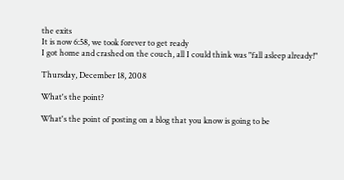the exits
It is now 6:58, we took forever to get ready
I got home and crashed on the couch, all I could think was "fall asleep already!"

Thursday, December 18, 2008

What's the point?

What's the point of posting on a blog that you know is going to be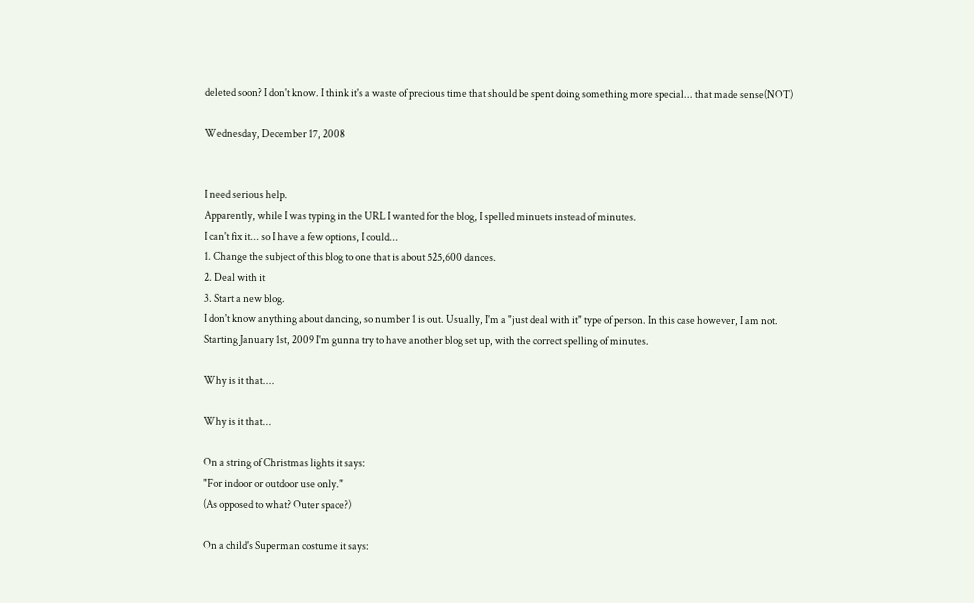deleted soon? I don't know. I think it's a waste of precious time that should be spent doing something more special... that made sense(NOT)

Wednesday, December 17, 2008


I need serious help.
Apparently, while I was typing in the URL I wanted for the blog, I spelled minuets instead of minutes.
I can't fix it... so I have a few options, I could...
1. Change the subject of this blog to one that is about 525,600 dances.
2. Deal with it
3. Start a new blog.
I don't know anything about dancing, so number 1 is out. Usually, I'm a "just deal with it" type of person. In this case however, I am not.
Starting January 1st, 2009 I'm gunna try to have another blog set up, with the correct spelling of minutes.

Why is it that....

Why is it that...

On a string of Christmas lights it says:
"For indoor or outdoor use only."
(As opposed to what? Outer space?)

On a child's Superman costume it says: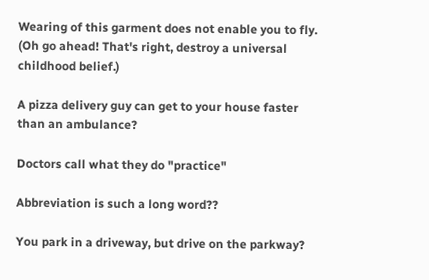Wearing of this garment does not enable you to fly.
(Oh go ahead! That's right, destroy a universal childhood belief.)

A pizza delivery guy can get to your house faster than an ambulance?

Doctors call what they do "practice"

Abbreviation is such a long word??

You park in a driveway, but drive on the parkway?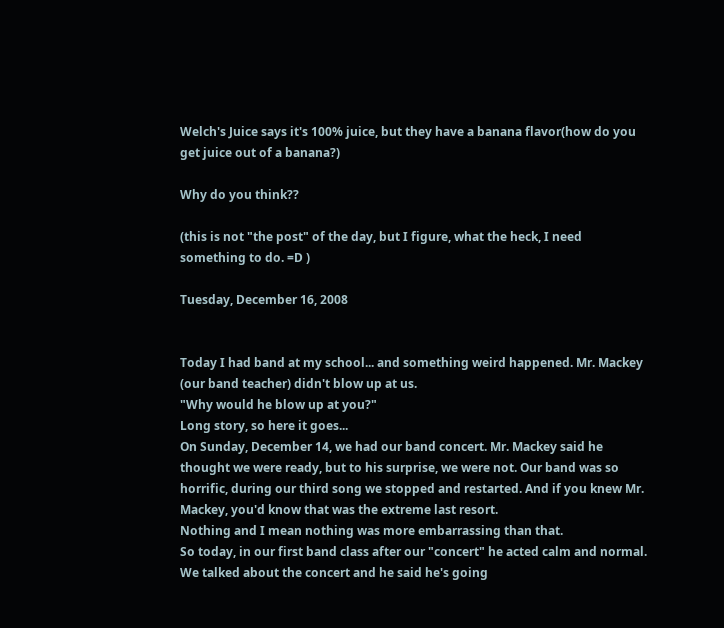Welch's Juice says it's 100% juice, but they have a banana flavor(how do you get juice out of a banana?)

Why do you think??

(this is not "the post" of the day, but I figure, what the heck, I need something to do. =D )

Tuesday, December 16, 2008


Today I had band at my school... and something weird happened. Mr. Mackey (our band teacher) didn't blow up at us.
"Why would he blow up at you?"
Long story, so here it goes...
On Sunday, December 14, we had our band concert. Mr. Mackey said he thought we were ready, but to his surprise, we were not. Our band was so horrific, during our third song we stopped and restarted. And if you knew Mr. Mackey, you'd know that was the extreme last resort.
Nothing and I mean nothing was more embarrassing than that.
So today, in our first band class after our "concert" he acted calm and normal. We talked about the concert and he said he's going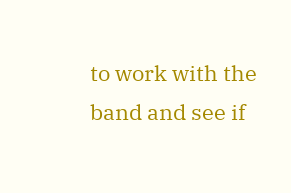to work with the band and see if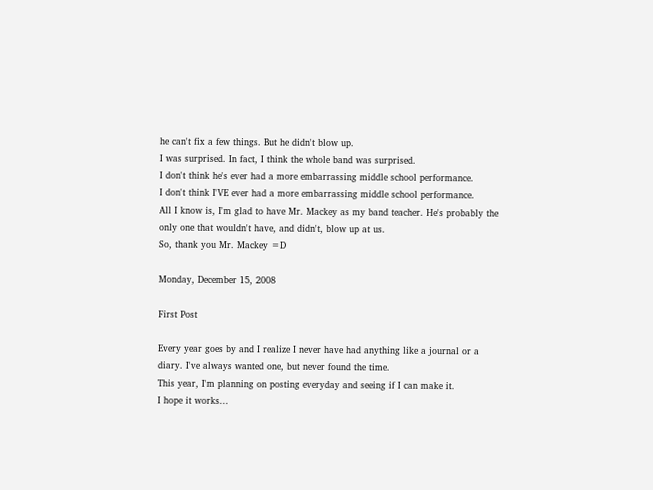he can't fix a few things. But he didn't blow up.
I was surprised. In fact, I think the whole band was surprised.
I don't think he's ever had a more embarrassing middle school performance.
I don't think I'VE ever had a more embarrassing middle school performance.
All I know is, I'm glad to have Mr. Mackey as my band teacher. He's probably the only one that wouldn't have, and didn't, blow up at us.
So, thank you Mr. Mackey =D

Monday, December 15, 2008

First Post

Every year goes by and I realize I never have had anything like a journal or a diary. I've always wanted one, but never found the time.
This year, I'm planning on posting everyday and seeing if I can make it.
I hope it works...